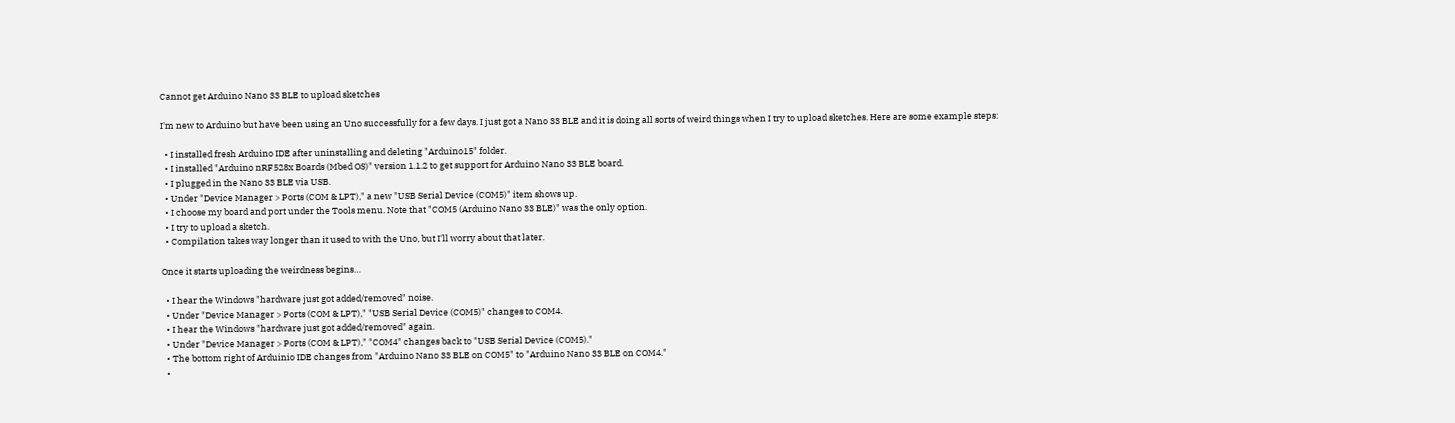Cannot get Arduino Nano 33 BLE to upload sketches

I'm new to Arduino but have been using an Uno successfully for a few days. I just got a Nano 33 BLE and it is doing all sorts of weird things when I try to upload sketches. Here are some example steps:

  • I installed fresh Arduino IDE after uninstalling and deleting "Arduino15" folder.
  • I installed "Arduino nRF528x Boards (Mbed OS)" version 1.1.2 to get support for Arduino Nano 33 BLE board.
  • I plugged in the Nano 33 BLE via USB.
  • Under "Device Manager > Ports (COM & LPT)," a new "USB Serial Device (COM5)" item shows up.
  • I choose my board and port under the Tools menu. Note that "COM5 (Arduino Nano 33 BLE)" was the only option.
  • I try to upload a sketch.
  • Compilation takes way longer than it used to with the Uno, but I'll worry about that later.

Once it starts uploading the weirdness begins…

  • I hear the Windows "hardware just got added/removed" noise.
  • Under "Device Manager > Ports (COM & LPT)," "USB Serial Device (COM5)" changes to COM4.
  • I hear the Windows "hardware just got added/removed" again.
  • Under "Device Manager > Ports (COM & LPT)," "COM4" changes back to "USB Serial Device (COM5)."
  • The bottom right of Arduinio IDE changes from "Arduino Nano 33 BLE on COM5" to "Arduino Nano 33 BLE on COM4."
  •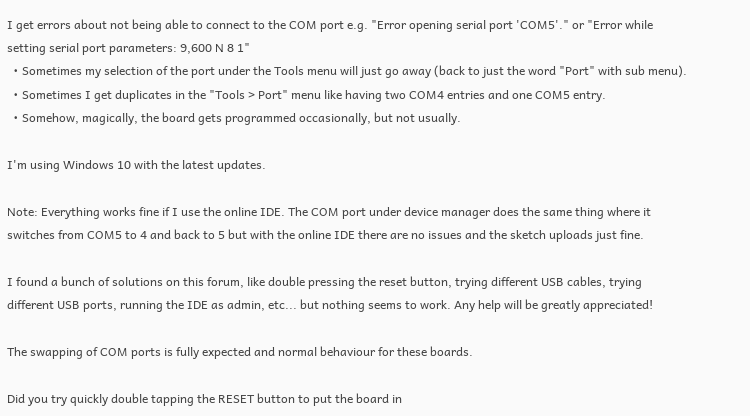I get errors about not being able to connect to the COM port e.g. "Error opening serial port 'COM5'." or "Error while setting serial port parameters: 9,600 N 8 1"
  • Sometimes my selection of the port under the Tools menu will just go away (back to just the word "Port" with sub menu).
  • Sometimes I get duplicates in the "Tools > Port" menu like having two COM4 entries and one COM5 entry.
  • Somehow, magically, the board gets programmed occasionally, but not usually.

I'm using Windows 10 with the latest updates.

Note: Everything works fine if I use the online IDE. The COM port under device manager does the same thing where it switches from COM5 to 4 and back to 5 but with the online IDE there are no issues and the sketch uploads just fine.

I found a bunch of solutions on this forum, like double pressing the reset button, trying different USB cables, trying different USB ports, running the IDE as admin, etc... but nothing seems to work. Any help will be greatly appreciated!

The swapping of COM ports is fully expected and normal behaviour for these boards.

Did you try quickly double tapping the RESET button to put the board in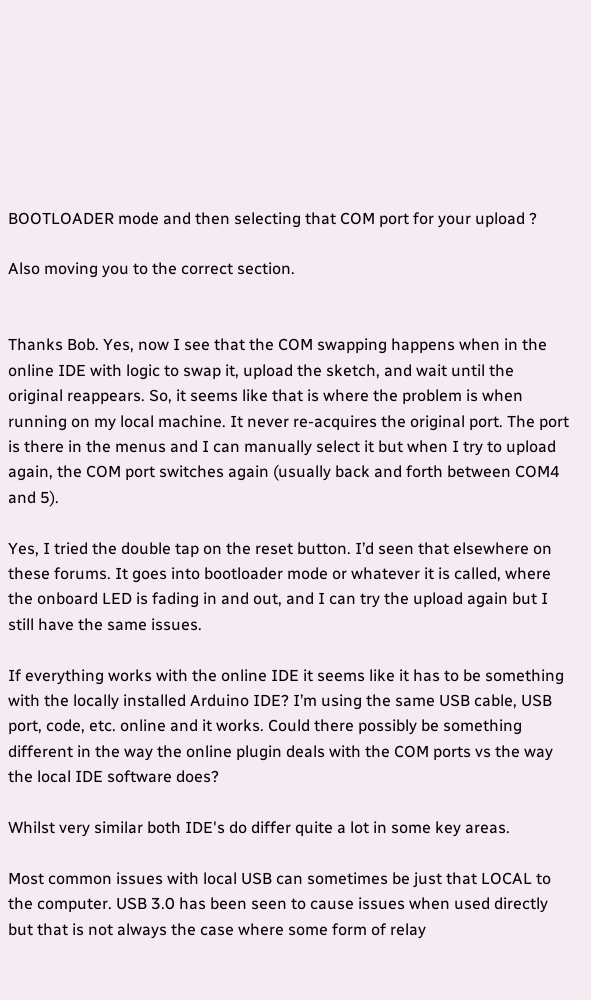BOOTLOADER mode and then selecting that COM port for your upload ?

Also moving you to the correct section.


Thanks Bob. Yes, now I see that the COM swapping happens when in the online IDE with logic to swap it, upload the sketch, and wait until the original reappears. So, it seems like that is where the problem is when running on my local machine. It never re-acquires the original port. The port is there in the menus and I can manually select it but when I try to upload again, the COM port switches again (usually back and forth between COM4 and 5).

Yes, I tried the double tap on the reset button. I’d seen that elsewhere on these forums. It goes into bootloader mode or whatever it is called, where the onboard LED is fading in and out, and I can try the upload again but I still have the same issues.

If everything works with the online IDE it seems like it has to be something with the locally installed Arduino IDE? I’m using the same USB cable, USB port, code, etc. online and it works. Could there possibly be something different in the way the online plugin deals with the COM ports vs the way the local IDE software does?

Whilst very similar both IDE's do differ quite a lot in some key areas.

Most common issues with local USB can sometimes be just that LOCAL to the computer. USB 3.0 has been seen to cause issues when used directly but that is not always the case where some form of relay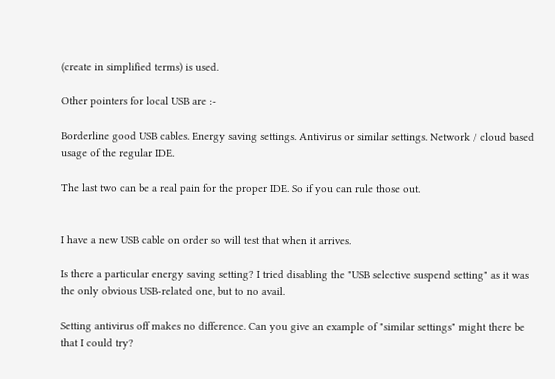(create in simplified terms) is used.

Other pointers for local USB are :-

Borderline good USB cables. Energy saving settings. Antivirus or similar settings. Network / cloud based usage of the regular IDE.

The last two can be a real pain for the proper IDE. So if you can rule those out.


I have a new USB cable on order so will test that when it arrives.

Is there a particular energy saving setting? I tried disabling the "USB selective suspend setting" as it was the only obvious USB-related one, but to no avail.

Setting antivirus off makes no difference. Can you give an example of "similar settings" might there be that I could try?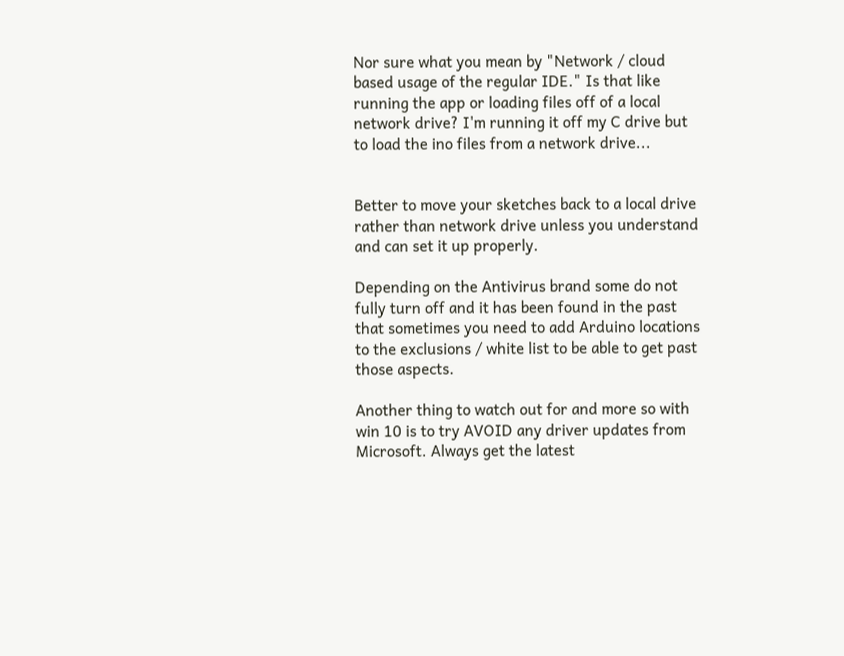Nor sure what you mean by "Network / cloud based usage of the regular IDE." Is that like running the app or loading files off of a local network drive? I'm running it off my C drive but to load the ino files from a network drive...


Better to move your sketches back to a local drive rather than network drive unless you understand and can set it up properly.

Depending on the Antivirus brand some do not fully turn off and it has been found in the past that sometimes you need to add Arduino locations to the exclusions / white list to be able to get past those aspects.

Another thing to watch out for and more so with win 10 is to try AVOID any driver updates from Microsoft. Always get the latest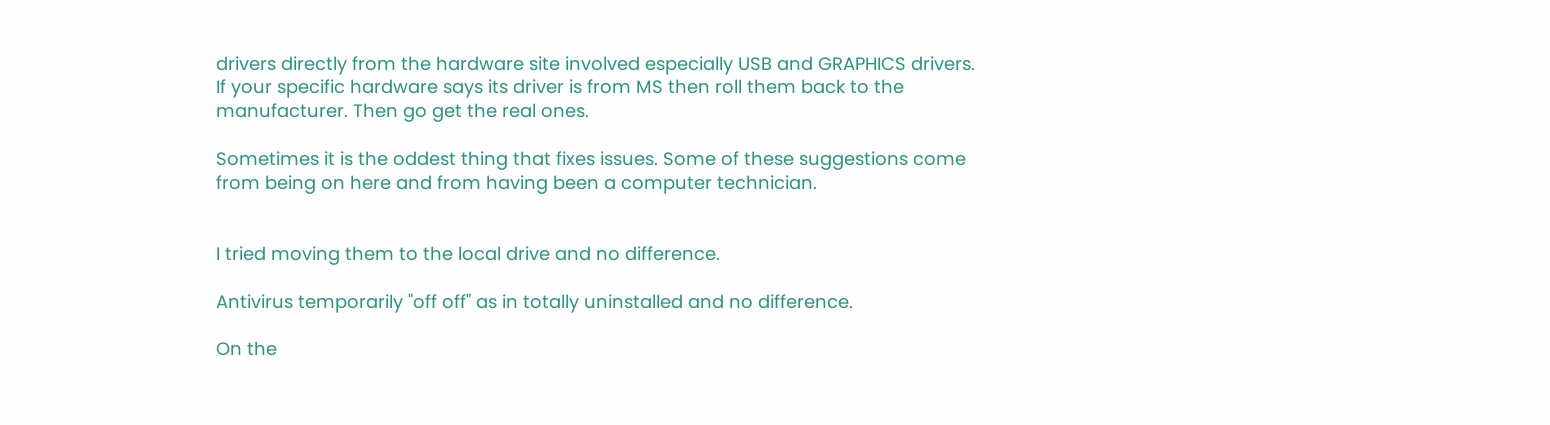drivers directly from the hardware site involved especially USB and GRAPHICS drivers. If your specific hardware says its driver is from MS then roll them back to the manufacturer. Then go get the real ones.

Sometimes it is the oddest thing that fixes issues. Some of these suggestions come from being on here and from having been a computer technician.


I tried moving them to the local drive and no difference.

Antivirus temporarily "off off" as in totally uninstalled and no difference.

On the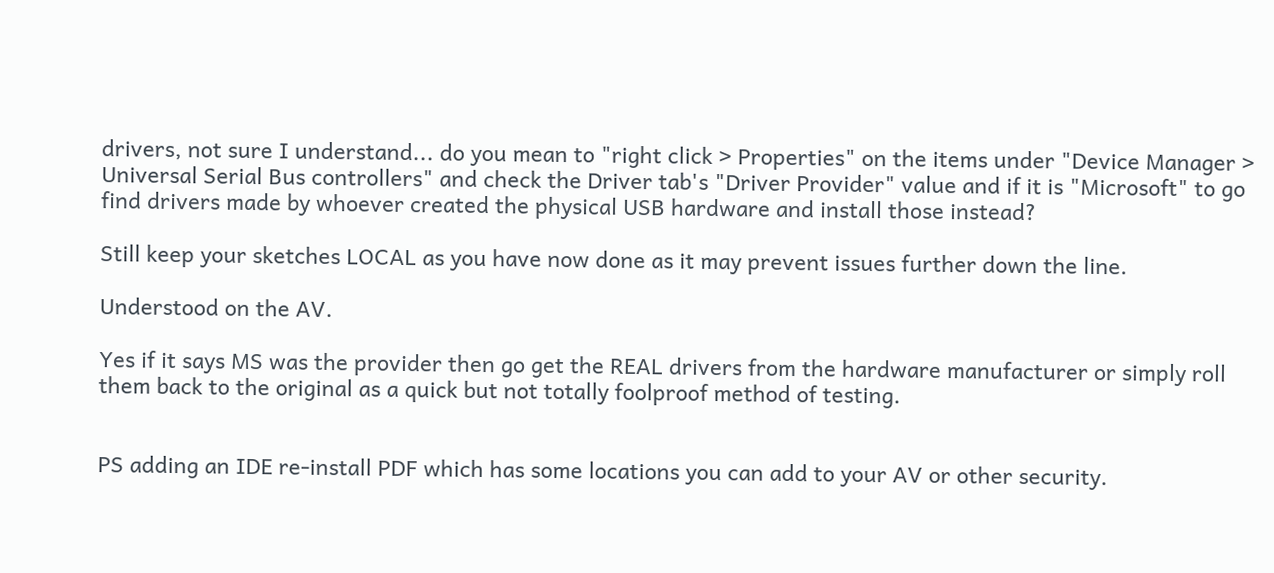drivers, not sure I understand... do you mean to "right click > Properties" on the items under "Device Manager > Universal Serial Bus controllers" and check the Driver tab's "Driver Provider" value and if it is "Microsoft" to go find drivers made by whoever created the physical USB hardware and install those instead?

Still keep your sketches LOCAL as you have now done as it may prevent issues further down the line.

Understood on the AV.

Yes if it says MS was the provider then go get the REAL drivers from the hardware manufacturer or simply roll them back to the original as a quick but not totally foolproof method of testing.


PS adding an IDE re-install PDF which has some locations you can add to your AV or other security.